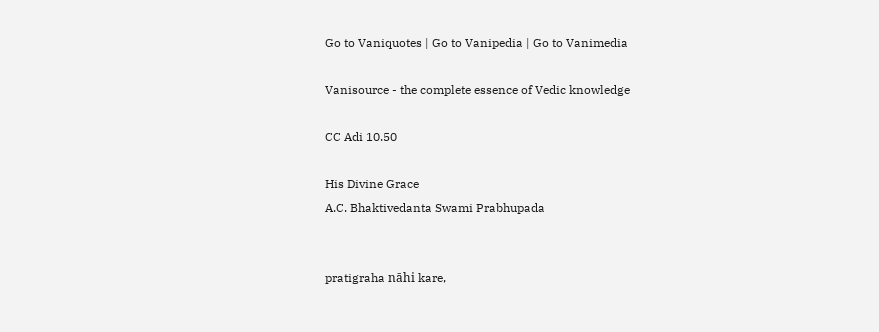Go to Vaniquotes | Go to Vanipedia | Go to Vanimedia

Vanisource - the complete essence of Vedic knowledge

CC Adi 10.50

His Divine Grace
A.C. Bhaktivedanta Swami Prabhupada


pratigraha nāhi kare,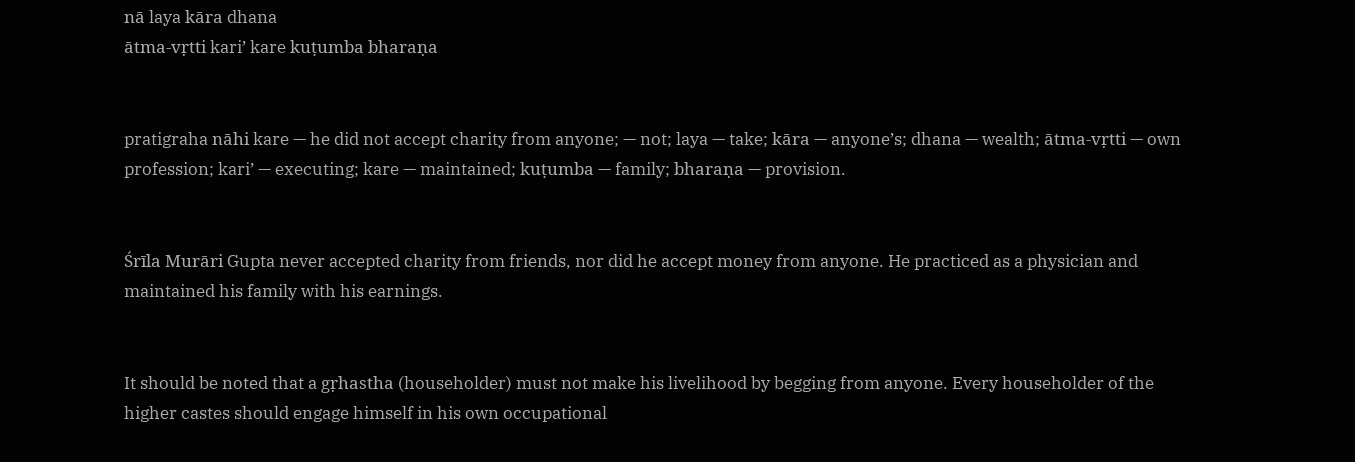nā laya kāra dhana
ātma-vṛtti kari’ kare kuṭumba bharaṇa


pratigraha nāhi kare — he did not accept charity from anyone; — not; laya — take; kāra — anyone’s; dhana — wealth; ātma-vṛtti — own profession; kari’ — executing; kare — maintained; kuṭumba — family; bharaṇa — provision.


Śrīla Murāri Gupta never accepted charity from friends, nor did he accept money from anyone. He practiced as a physician and maintained his family with his earnings.


It should be noted that a gṛhastha (householder) must not make his livelihood by begging from anyone. Every householder of the higher castes should engage himself in his own occupational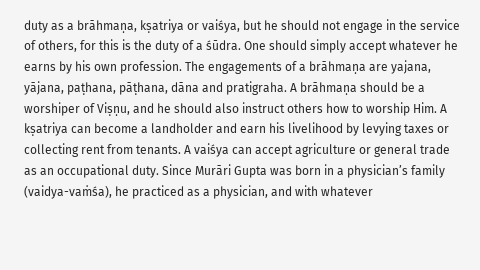duty as a brāhmaṇa, kṣatriya or vaiśya, but he should not engage in the service of others, for this is the duty of a śūdra. One should simply accept whatever he earns by his own profession. The engagements of a brāhmaṇa are yajana, yājana, paṭhana, pāṭhana, dāna and pratigraha. A brāhmaṇa should be a worshiper of Viṣṇu, and he should also instruct others how to worship Him. A kṣatriya can become a landholder and earn his livelihood by levying taxes or collecting rent from tenants. A vaiśya can accept agriculture or general trade as an occupational duty. Since Murāri Gupta was born in a physician’s family (vaidya-vaṁśa), he practiced as a physician, and with whatever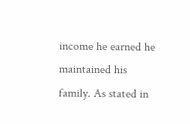income he earned he maintained his family. As stated in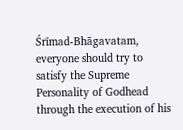Śrīmad-Bhāgavatam, everyone should try to satisfy the Supreme Personality of Godhead through the execution of his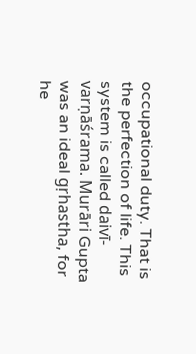occupational duty. That is the perfection of life. This system is called daivī-varṇāśrama. Murāri Gupta was an ideal gṛhastha, for he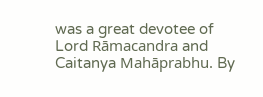was a great devotee of Lord Rāmacandra and Caitanya Mahāprabhu. By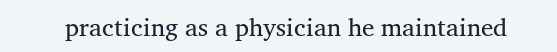practicing as a physician he maintained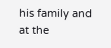his family and at the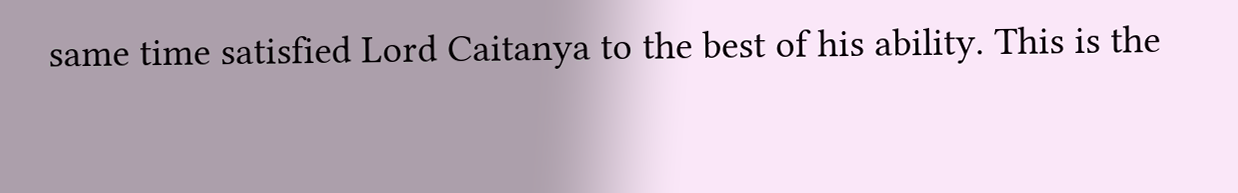same time satisfied Lord Caitanya to the best of his ability. This is the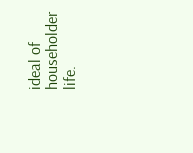ideal of householder life.